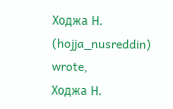Ходжа Н. (hojja_nusreddin) wrote,
Ходжа Н.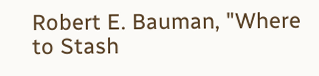Robert E. Bauman, "Where to Stash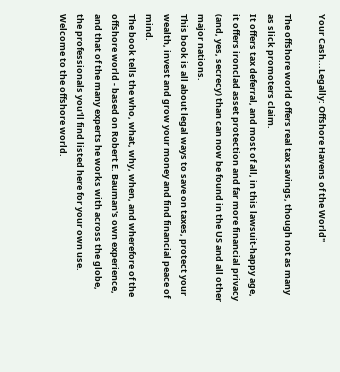Your Cash...Legally: Offshore Havens of the World"

The offshore world offers real tax savings, though not as many as slick promoters claim.
It offers tax deferral, and most of all, in this lawsuit-happy age, it offers ironclad asset protection and far more financial privacy (and, yes, secrecy) than can now be found in the US and all other major nations.
This book is all about legal ways to save on taxes, protect your wealth, invest and grow your money and find financial peace of mind.
The book tells the who, what, why, when, and wherefore of the offshore world - based on Robert E. Bauman's own experience, and that of the many experts he works with across the globe, the professionals you'll find listed here for your own use. Welcome to the offshore world.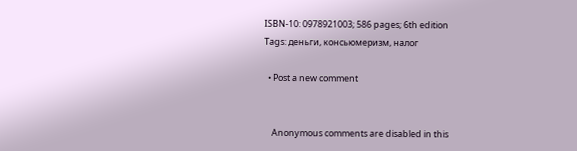ISBN-10: 0978921003; 586 pages; 6th edition
Tags: деньги, консьюмеризм, налог

  • Post a new comment


    Anonymous comments are disabled in this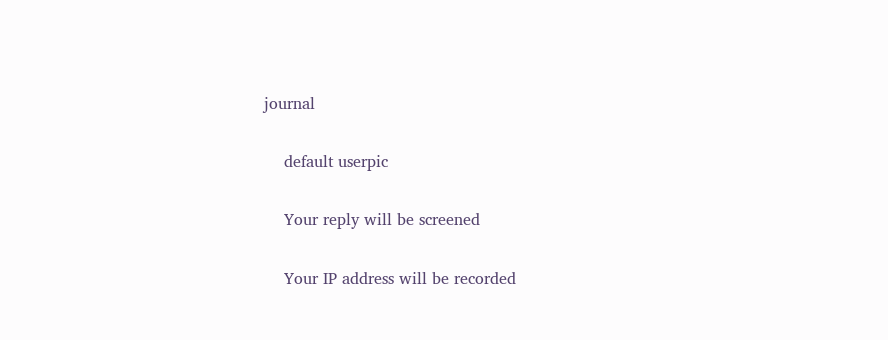journal

    default userpic

    Your reply will be screened

    Your IP address will be recorded